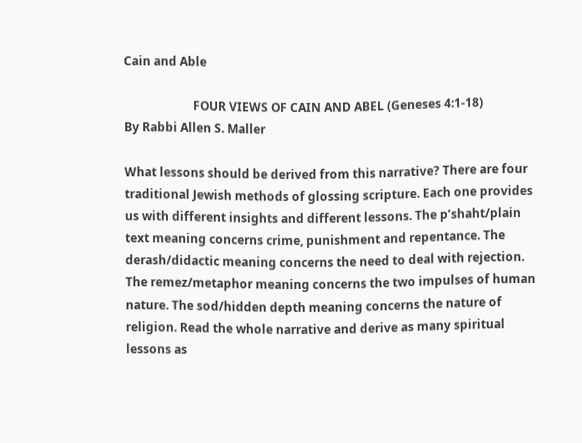Cain and Able

                       FOUR VIEWS OF CAIN AND ABEL (Geneses 4:1-18)               By Rabbi Allen S. Maller

What lessons should be derived from this narrative? There are four traditional Jewish methods of glossing scripture. Each one provides us with different insights and different lessons. The p’shaht/plain text meaning concerns crime, punishment and repentance. The derash/didactic meaning concerns the need to deal with rejection. The remez/metaphor meaning concerns the two impulses of human nature. The sod/hidden depth meaning concerns the nature of religion. Read the whole narrative and derive as many spiritual lessons as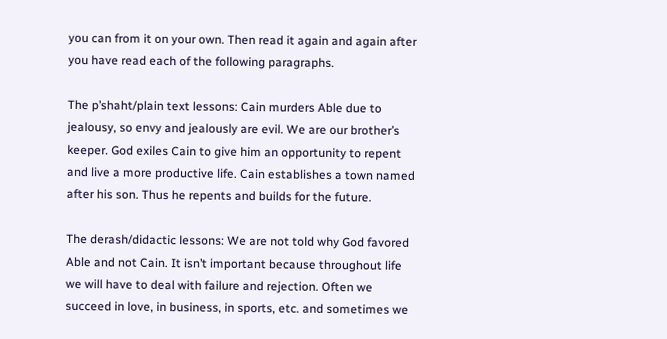you can from it on your own. Then read it again and again after you have read each of the following paragraphs.

The p’shaht/plain text lessons: Cain murders Able due to jealousy, so envy and jealously are evil. We are our brother’s keeper. God exiles Cain to give him an opportunity to repent and live a more productive life. Cain establishes a town named after his son. Thus he repents and builds for the future.

The derash/didactic lessons: We are not told why God favored Able and not Cain. It isn’t important because throughout life we will have to deal with failure and rejection. Often we succeed in love, in business, in sports, etc. and sometimes we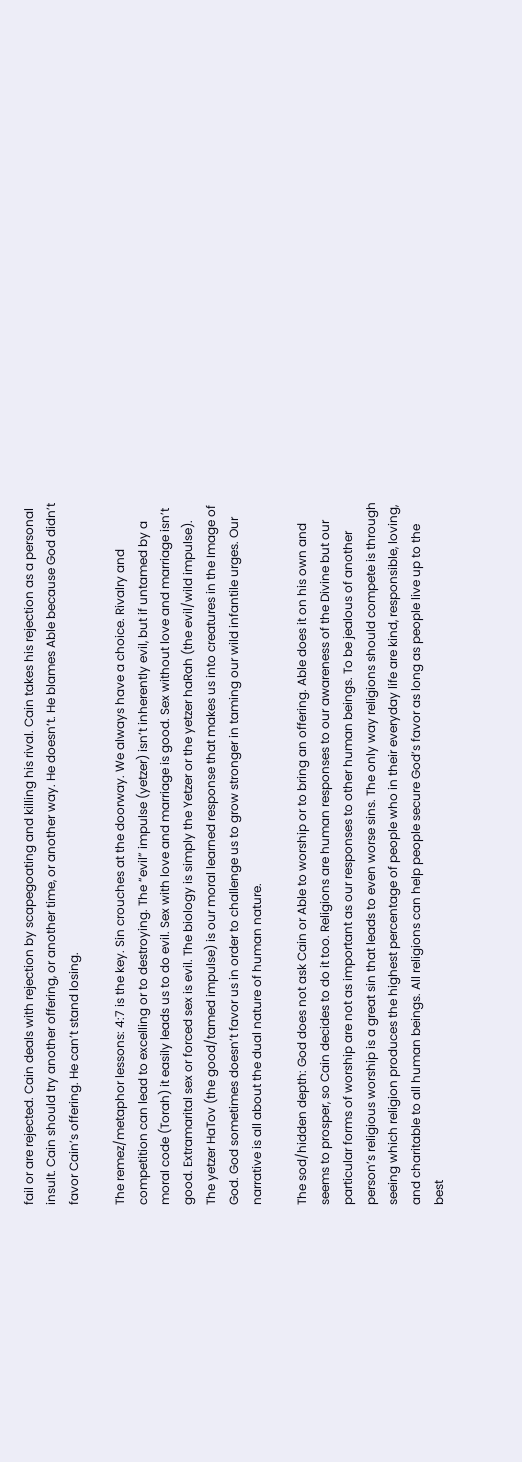fail or are rejected. Cain deals with rejection by scapegoating and killing his rival. Cain takes his rejection as a personal insult. Cain should try another offering, or another time, or another way. He doesn’t. He blames Able because God didn’t favor Cain’s offering. He can’t stand losing.

The remez/metaphor lessons: 4:7 is the key. Sin crouches at the doorway. We always have a choice. Rivalry and competition can lead to excelling or to destroying. The “evil” impulse (yetzer) isn’t inherently evil, but if untamed by a moral code (Torah) it easily leads us to do evil. Sex with love and marriage is good. Sex without love and marriage isn’t good. Extramarital sex or forced sex is evil. The biology is simply the Yetzer or the yetzer haRah (the evil/wild impulse). The yetzer HaTov (the good/tamed impulse) is our moral learned response that makes us into creatures in the Image of God. God sometimes doesn’t favor us in order to challenge us to grow stronger in taming our wild infantile urges. Our narrative is all about the dual nature of human nature.

The sod/hidden depth: God does not ask Cain or Able to worship or to bring an offering. Able does it on his own and seems to prosper, so Cain decides to do it too. Religions are human responses to our awareness of the Divine but our particular forms of worship are not as important as our responses to other human beings. To be jealous of another person’s religious worship is a great sin that leads to even worse sins. The only way religions should compete is through seeing which religion produces the highest percentage of people who in their everyday life are kind, responsible, loving, and charitable to all human beings. All religions can help people secure God’s favor as long as people live up to the best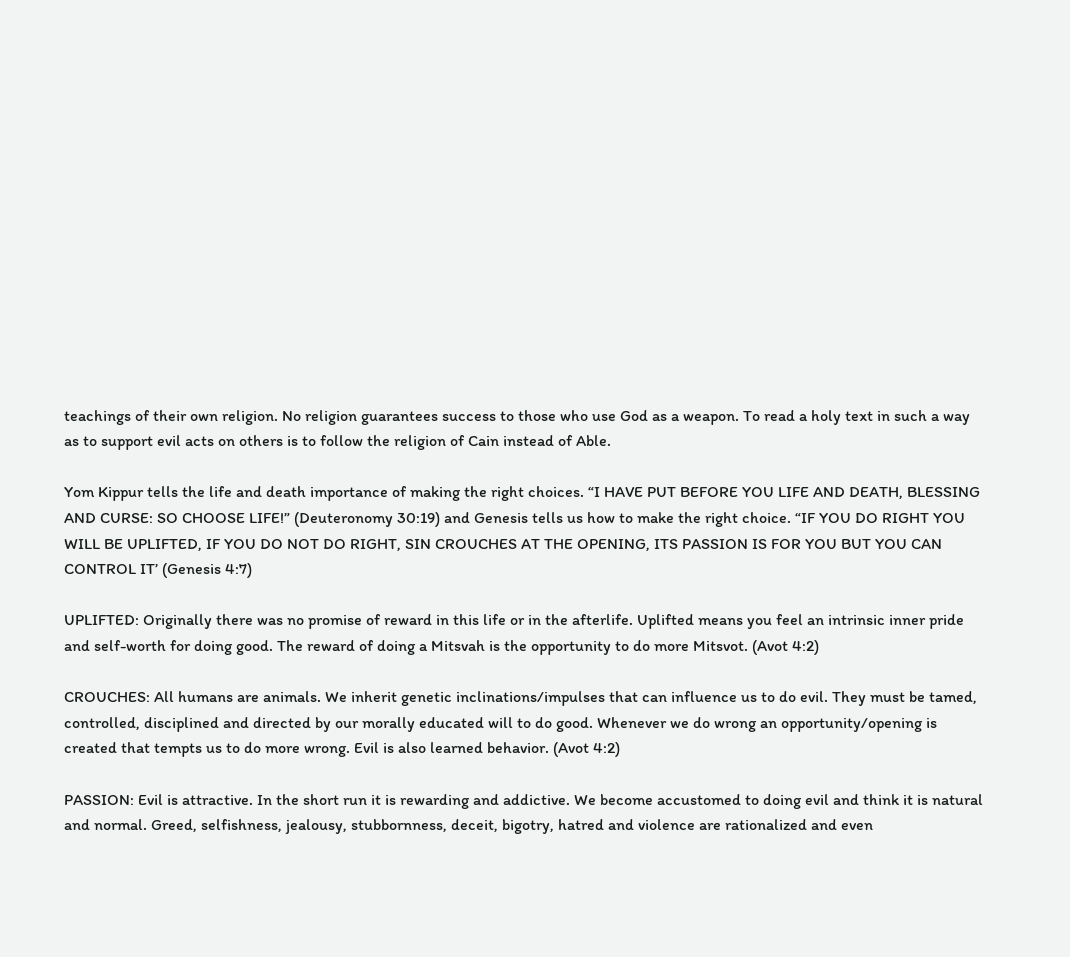teachings of their own religion. No religion guarantees success to those who use God as a weapon. To read a holy text in such a way as to support evil acts on others is to follow the religion of Cain instead of Able.

Yom Kippur tells the life and death importance of making the right choices. “I HAVE PUT BEFORE YOU LIFE AND DEATH, BLESSING AND CURSE: SO CHOOSE LIFE!” (Deuteronomy 30:19) and Genesis tells us how to make the right choice. “IF YOU DO RIGHT YOU WILL BE UPLIFTED, IF YOU DO NOT DO RIGHT, SIN CROUCHES AT THE OPENING, ITS PASSION IS FOR YOU BUT YOU CAN CONTROL IT’ (Genesis 4:7)

UPLIFTED: Originally there was no promise of reward in this life or in the afterlife. Uplifted means you feel an intrinsic inner pride and self-worth for doing good. The reward of doing a Mitsvah is the opportunity to do more Mitsvot. (Avot 4:2)

CROUCHES: All humans are animals. We inherit genetic inclinations/impulses that can influence us to do evil. They must be tamed, controlled, disciplined and directed by our morally educated will to do good. Whenever we do wrong an opportunity/opening is created that tempts us to do more wrong. Evil is also learned behavior. (Avot 4:2)

PASSION: Evil is attractive. In the short run it is rewarding and addictive. We become accustomed to doing evil and think it is natural and normal. Greed, selfishness, jealousy, stubbornness, deceit, bigotry, hatred and violence are rationalized and even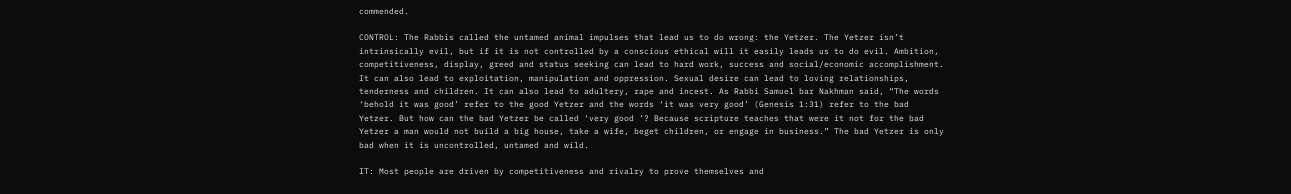commended.

CONTROL: The Rabbis called the untamed animal impulses that lead us to do wrong: the Yetzer. The Yetzer isn’t intrinsically evil, but if it is not controlled by a conscious ethical will it easily leads us to do evil. Ambition, competitiveness, display, greed and status seeking can lead to hard work, success and social/economic accomplishment. It can also lead to exploitation, manipulation and oppression. Sexual desire can lead to loving relationships, tenderness and children. It can also lead to adultery, rape and incest. As Rabbi Samuel bar Nakhman said, “The words ‘behold it was good’ refer to the good Yetzer and the words ‘it was very good’ (Genesis 1:31) refer to the bad Yetzer. But how can the bad Yetzer be called ‘very good ’? Because scripture teaches that were it not for the bad Yetzer a man would not build a big house, take a wife, beget children, or engage in business.” The bad Yetzer is only bad when it is uncontrolled, untamed and wild.

IT: Most people are driven by competitiveness and rivalry to prove themselves and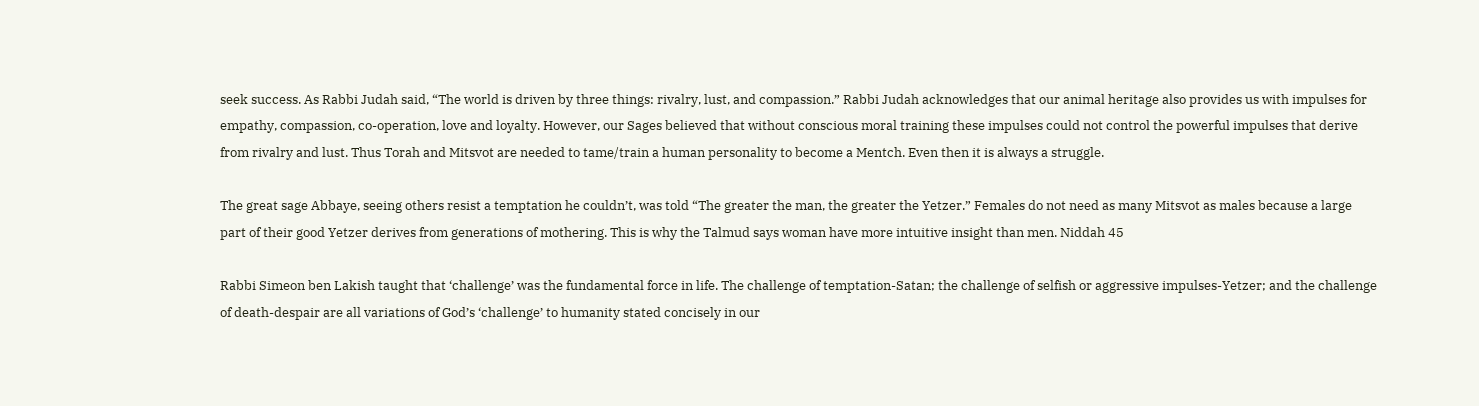seek success. As Rabbi Judah said, “The world is driven by three things: rivalry, lust, and compassion.” Rabbi Judah acknowledges that our animal heritage also provides us with impulses for empathy, compassion, co-operation, love and loyalty. However, our Sages believed that without conscious moral training these impulses could not control the powerful impulses that derive from rivalry and lust. Thus Torah and Mitsvot are needed to tame/train a human personality to become a Mentch. Even then it is always a struggle.

The great sage Abbaye, seeing others resist a temptation he couldn’t, was told “The greater the man, the greater the Yetzer.” Females do not need as many Mitsvot as males because a large part of their good Yetzer derives from generations of mothering. This is why the Talmud says woman have more intuitive insight than men. Niddah 45

Rabbi Simeon ben Lakish taught that ‘challenge’ was the fundamental force in life. The challenge of temptation-Satan; the challenge of selfish or aggressive impulses-Yetzer; and the challenge of death-despair are all variations of God’s ‘challenge’ to humanity stated concisely in our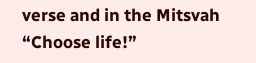verse and in the Mitsvah “Choose life!”